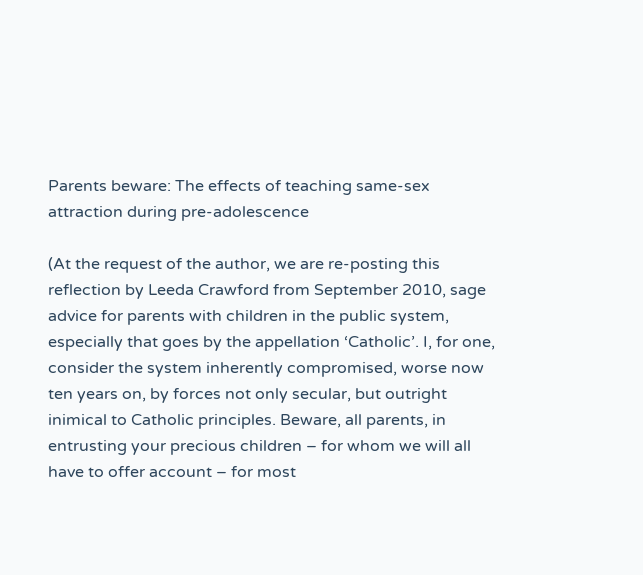Parents beware: The effects of teaching same-sex attraction during pre-adolescence

(At the request of the author, we are re-posting this reflection by Leeda Crawford from September 2010, sage advice for parents with children in the public system, especially that goes by the appellation ‘Catholic’. I, for one, consider the system inherently compromised, worse now ten years on, by forces not only secular, but outright inimical to Catholic principles. Beware, all parents, in entrusting your precious children – for whom we will all have to offer account – for most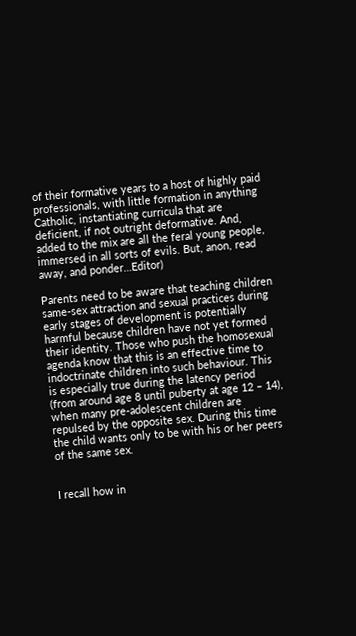of their formative years to a host of highly paid professionals, with little formation in anything Catholic, instantiating curricula that are deficient, if not outright deformative. And, added to the mix are all the feral young people, immersed in all sorts of evils. But, anon, read away, and ponder…Editor)

Parents need to be aware that teaching children same-sex attraction and sexual practices during early stages of development is potentially harmful because children have not yet formed their identity. Those who push the homosexual agenda know that this is an effective time to indoctrinate children into such behaviour. This is especially true during the latency period (from around age 8 until puberty at age 12 – 14), when many pre-adolescent children are repulsed by the opposite sex. During this time the child wants only to be with his or her peers of the same sex.


I recall how in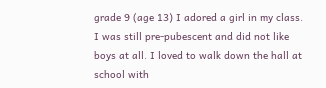grade 9 (age 13) I adored a girl in my class. I was still pre-pubescent and did not like boys at all. I loved to walk down the hall at school with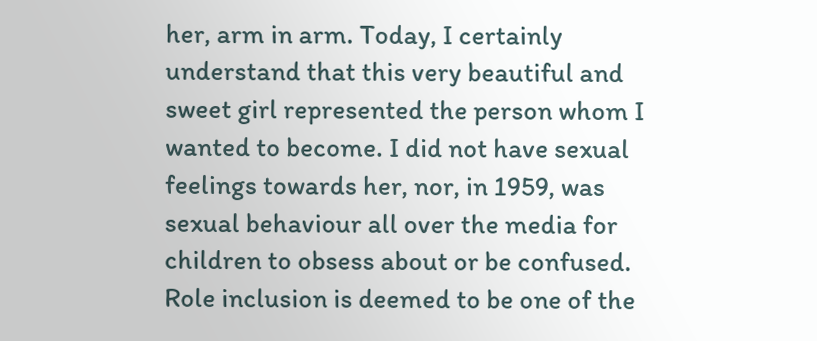her, arm in arm. Today, I certainly understand that this very beautiful and sweet girl represented the person whom I wanted to become. I did not have sexual feelings towards her, nor, in 1959, was sexual behaviour all over the media for children to obsess about or be confused.
Role inclusion is deemed to be one of the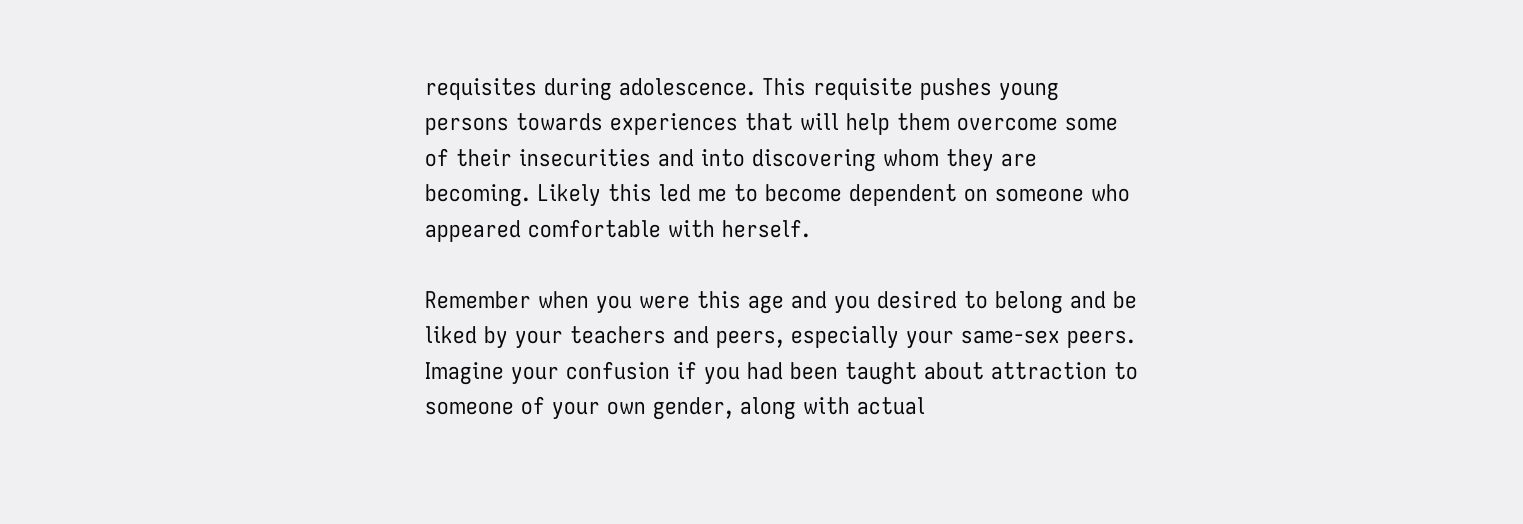requisites during adolescence. This requisite pushes young persons towards experiences that will help them overcome some of their insecurities and into discovering whom they are becoming. Likely this led me to become dependent on someone who appeared comfortable with herself.

Remember when you were this age and you desired to belong and be liked by your teachers and peers, especially your same-sex peers. Imagine your confusion if you had been taught about attraction to someone of your own gender, along with actual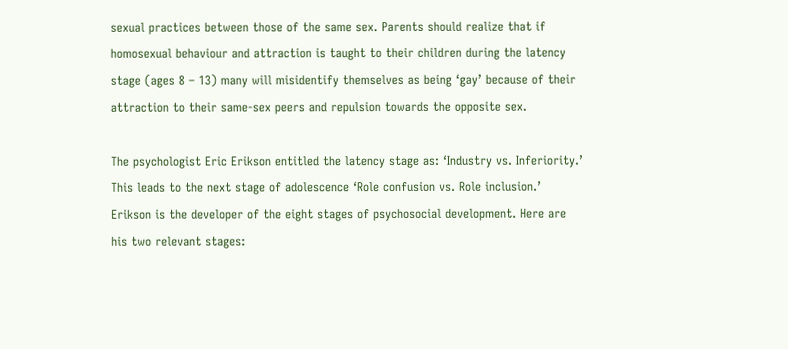sexual practices between those of the same sex. Parents should realize that if homosexual behaviour and attraction is taught to their children during the latency stage (ages 8 – 13) many will misidentify themselves as being ‘gay’ because of their attraction to their same-sex peers and repulsion towards the opposite sex.

The psychologist Eric Erikson entitled the latency stage as: ‘Industry vs. Inferiority.’ This leads to the next stage of adolescence ‘Role confusion vs. Role inclusion.’ Erikson is the developer of the eight stages of psychosocial development. Here are his two relevant stages: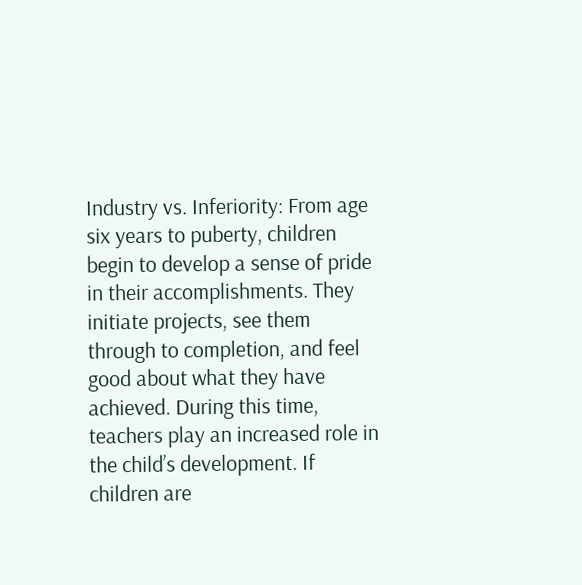Industry vs. Inferiority: From age six years to puberty, children begin to develop a sense of pride in their accomplishments. They initiate projects, see them through to completion, and feel good about what they have achieved. During this time, teachers play an increased role in the child’s development. If children are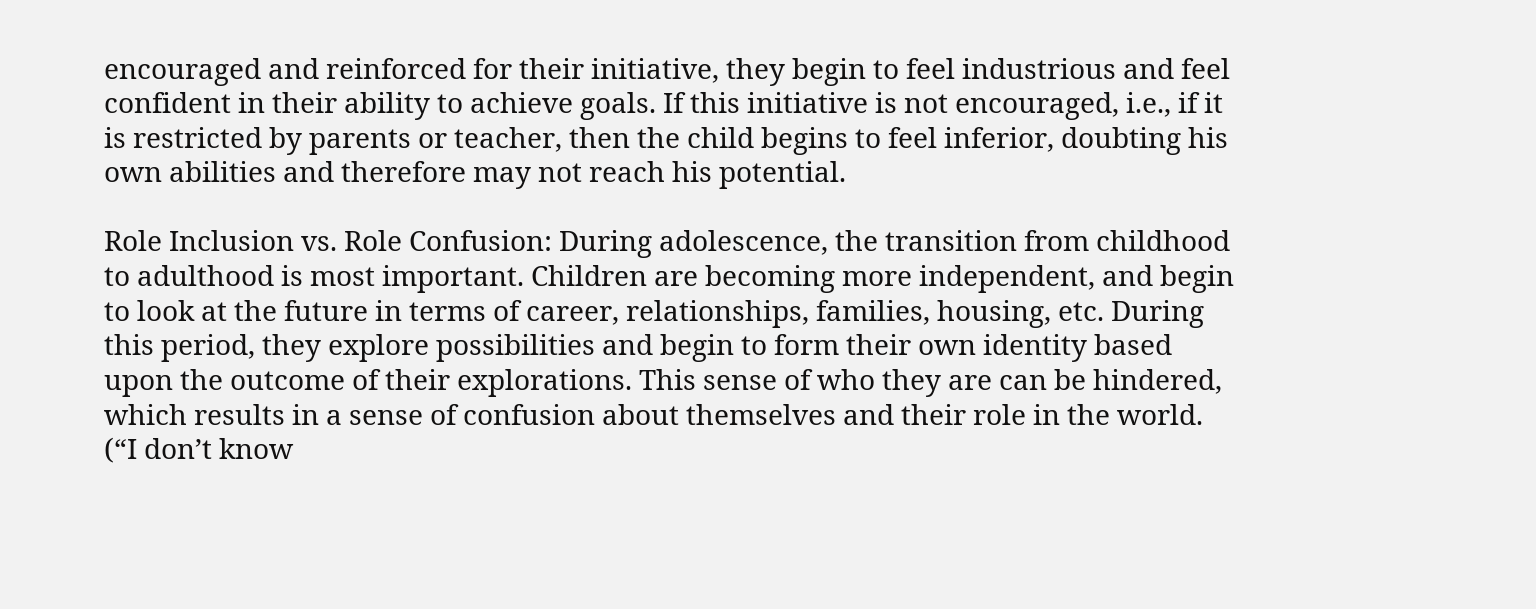encouraged and reinforced for their initiative, they begin to feel industrious and feel confident in their ability to achieve goals. If this initiative is not encouraged, i.e., if it is restricted by parents or teacher, then the child begins to feel inferior, doubting his own abilities and therefore may not reach his potential.

Role Inclusion vs. Role Confusion: During adolescence, the transition from childhood to adulthood is most important. Children are becoming more independent, and begin to look at the future in terms of career, relationships, families, housing, etc. During this period, they explore possibilities and begin to form their own identity based upon the outcome of their explorations. This sense of who they are can be hindered, which results in a sense of confusion about themselves and their role in the world. (“I don’t know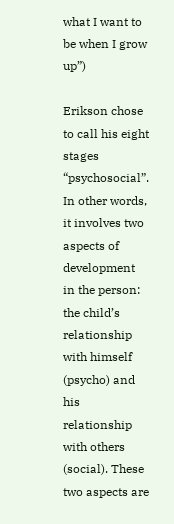what I want to be when I grow up”)

Erikson chose to call his eight stages “psychosocial”. In other words, it involves two aspects of development in the person: the child’s relationship with himself (psycho) and his relationship with others (social). These two aspects are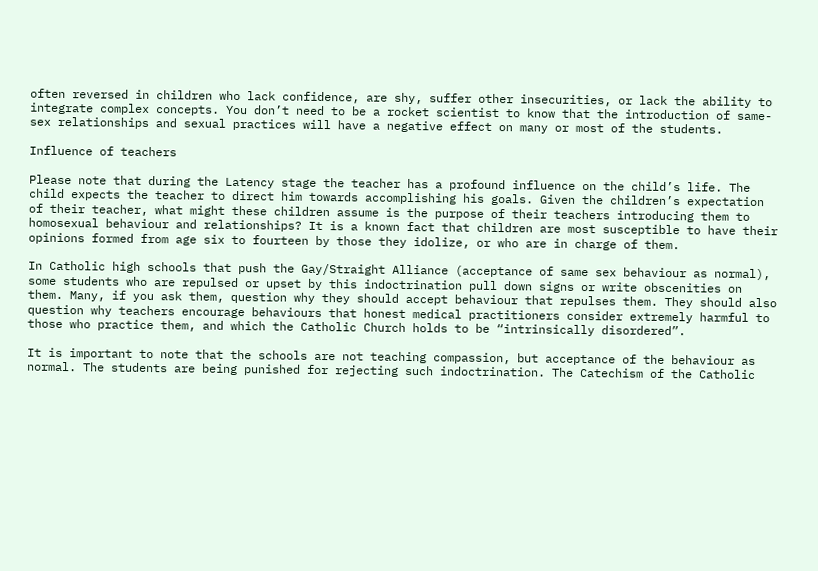often reversed in children who lack confidence, are shy, suffer other insecurities, or lack the ability to integrate complex concepts. You don’t need to be a rocket scientist to know that the introduction of same-sex relationships and sexual practices will have a negative effect on many or most of the students.

Influence of teachers

Please note that during the Latency stage the teacher has a profound influence on the child’s life. The child expects the teacher to direct him towards accomplishing his goals. Given the children’s expectation of their teacher, what might these children assume is the purpose of their teachers introducing them to homosexual behaviour and relationships? It is a known fact that children are most susceptible to have their opinions formed from age six to fourteen by those they idolize, or who are in charge of them.

In Catholic high schools that push the Gay/Straight Alliance (acceptance of same sex behaviour as normal), some students who are repulsed or upset by this indoctrination pull down signs or write obscenities on them. Many, if you ask them, question why they should accept behaviour that repulses them. They should also question why teachers encourage behaviours that honest medical practitioners consider extremely harmful to those who practice them, and which the Catholic Church holds to be “intrinsically disordered”.

It is important to note that the schools are not teaching compassion, but acceptance of the behaviour as normal. The students are being punished for rejecting such indoctrination. The Catechism of the Catholic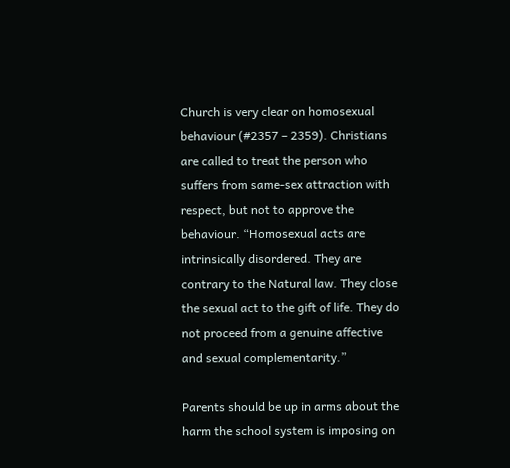Church is very clear on homosexual behaviour (#2357 – 2359). Christians are called to treat the person who suffers from same-sex attraction with respect, but not to approve the behaviour. “Homosexual acts are intrinsically disordered. They are contrary to the Natural law. They close the sexual act to the gift of life. They do not proceed from a genuine affective and sexual complementarity.”

Parents should be up in arms about the harm the school system is imposing on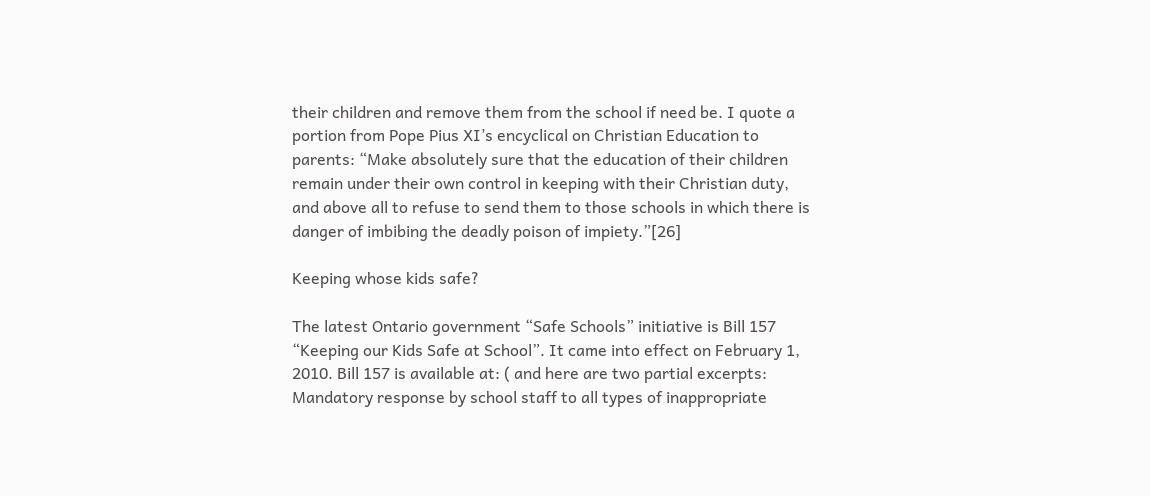their children and remove them from the school if need be. I quote a portion from Pope Pius XI’s encyclical on Christian Education to parents: “Make absolutely sure that the education of their children remain under their own control in keeping with their Christian duty, and above all to refuse to send them to those schools in which there is danger of imbibing the deadly poison of impiety.”[26]

Keeping whose kids safe?

The latest Ontario government “Safe Schools” initiative is Bill 157 “Keeping our Kids Safe at School”. It came into effect on February 1, 2010. Bill 157 is available at: ( and here are two partial excerpts: Mandatory response by school staff to all types of inappropriate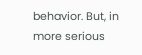behavior. But, in more serious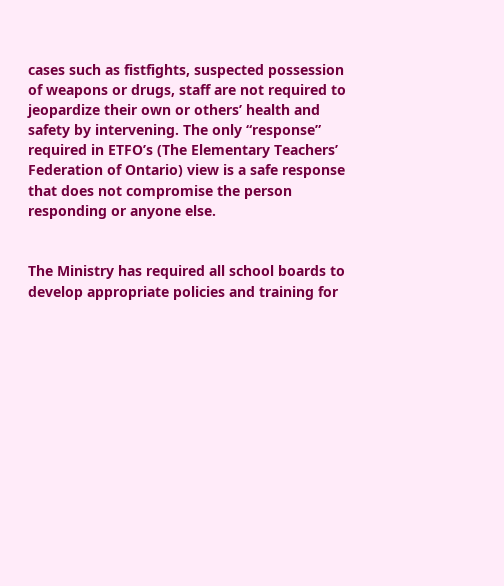cases such as fistfights, suspected possession of weapons or drugs, staff are not required to jeopardize their own or others’ health and safety by intervening. The only “response” required in ETFO’s (The Elementary Teachers’ Federation of Ontario) view is a safe response that does not compromise the person responding or anyone else.


The Ministry has required all school boards to develop appropriate policies and training for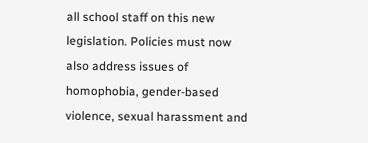all school staff on this new legislation. Policies must now also address issues of homophobia, gender-based violence, sexual harassment and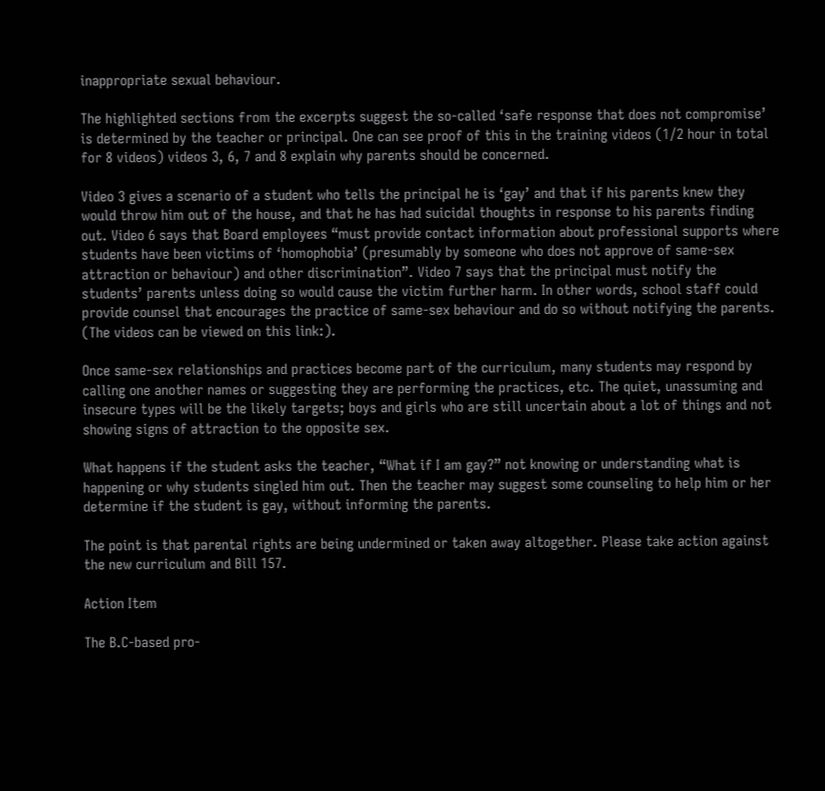inappropriate sexual behaviour.

The highlighted sections from the excerpts suggest the so-called ‘safe response that does not compromise’ is determined by the teacher or principal. One can see proof of this in the training videos (1/2 hour in total for 8 videos) videos 3, 6, 7 and 8 explain why parents should be concerned.

Video 3 gives a scenario of a student who tells the principal he is ‘gay’ and that if his parents knew they would throw him out of the house, and that he has had suicidal thoughts in response to his parents finding out. Video 6 says that Board employees “must provide contact information about professional supports where students have been victims of ‘homophobia’ (presumably by someone who does not approve of same-sex attraction or behaviour) and other discrimination”. Video 7 says that the principal must notify the students’ parents unless doing so would cause the victim further harm. In other words, school staff could provide counsel that encourages the practice of same-sex behaviour and do so without notifying the parents. (The videos can be viewed on this link:).

Once same-sex relationships and practices become part of the curriculum, many students may respond by calling one another names or suggesting they are performing the practices, etc. The quiet, unassuming and insecure types will be the likely targets; boys and girls who are still uncertain about a lot of things and not showing signs of attraction to the opposite sex.

What happens if the student asks the teacher, “What if I am gay?” not knowing or understanding what is happening or why students singled him out. Then the teacher may suggest some counseling to help him or her determine if the student is gay, without informing the parents.

The point is that parental rights are being undermined or taken away altogether. Please take action against the new curriculum and Bill 157.

Action Item

The B.C-based pro-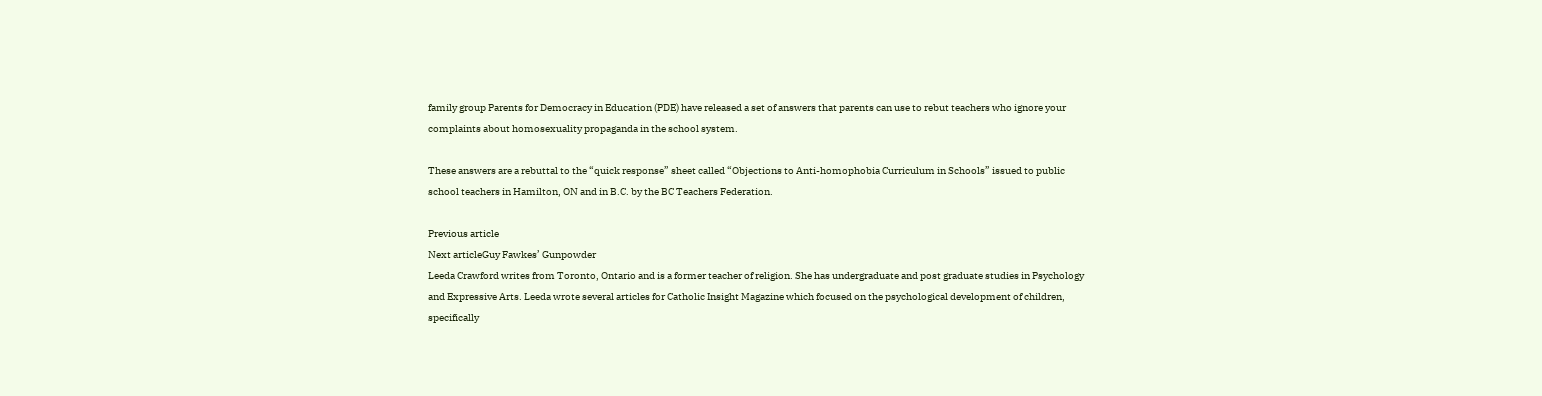family group Parents for Democracy in Education (PDE) have released a set of answers that parents can use to rebut teachers who ignore your complaints about homosexuality propaganda in the school system.

These answers are a rebuttal to the “quick response” sheet called “Objections to Anti-homophobia Curriculum in Schools” issued to public school teachers in Hamilton, ON and in B.C. by the BC Teachers Federation.

Previous article
Next articleGuy Fawkes’ Gunpowder
Leeda Crawford writes from Toronto, Ontario and is a former teacher of religion. She has undergraduate and post graduate studies in Psychology and Expressive Arts. Leeda wrote several articles for Catholic Insight Magazine which focused on the psychological development of children, specifically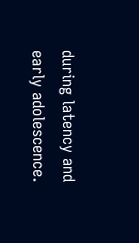during latency and early adolescence.